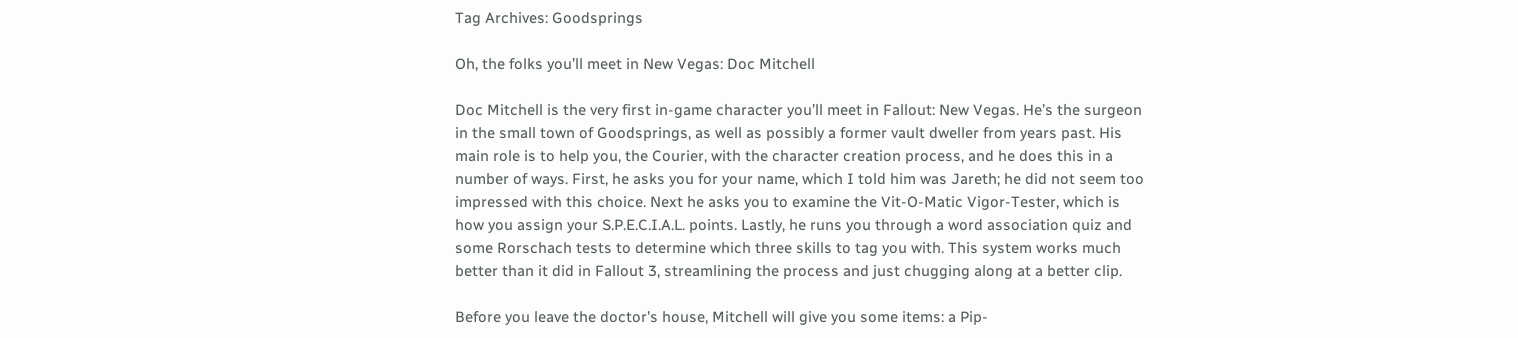Tag Archives: Goodsprings

Oh, the folks you’ll meet in New Vegas: Doc Mitchell

Doc Mitchell is the very first in-game character you’ll meet in Fallout: New Vegas. He’s the surgeon in the small town of Goodsprings, as well as possibly a former vault dweller from years past. His main role is to help you, the Courier, with the character creation process, and he does this in a number of ways. First, he asks you for your name, which I told him was Jareth; he did not seem too impressed with this choice. Next he asks you to examine the Vit-O-Matic Vigor-Tester, which is how you assign your S.P.E.C.I.A.L. points. Lastly, he runs you through a word association quiz and some Rorschach tests to determine which three skills to tag you with. This system works much better than it did in Fallout 3, streamlining the process and just chugging along at a better clip.

Before you leave the doctor’s house, Mitchell will give you some items: a Pip-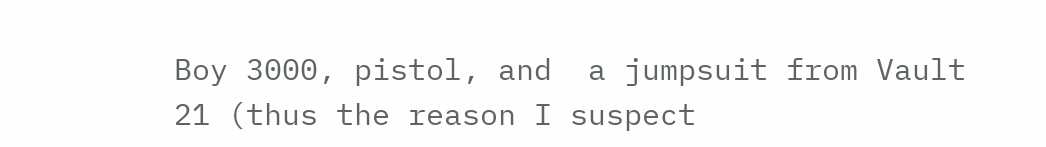Boy 3000, pistol, and  a jumpsuit from Vault 21 (thus the reason I suspect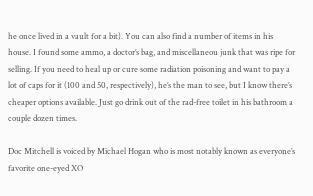he once lived in a vault for a bit). You can also find a number of items in his house. I found some ammo, a doctor’s bag, and miscellaneou junk that was ripe for selling. If you need to heal up or cure some radiation poisoning and want to pay a lot of caps for it (100 and 50, respectively), he’s the man to see, but I know there’s cheaper options available. Just go drink out of the rad-free toilet in his bathroom a couple dozen times.

Doc Mitchell is voiced by Michael Hogan who is most notably known as everyone’s favorite one-eyed XO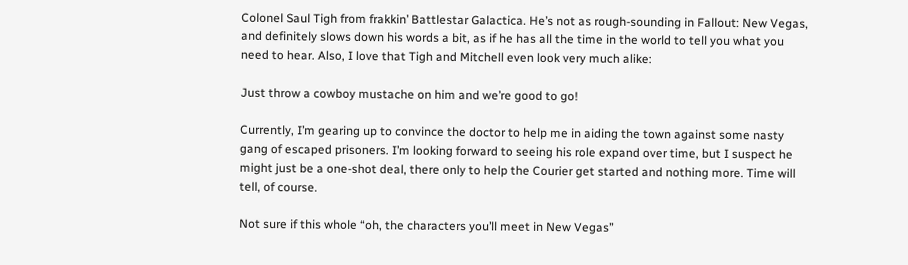Colonel Saul Tigh from frakkin’ Battlestar Galactica. He’s not as rough-sounding in Fallout: New Vegas, and definitely slows down his words a bit, as if he has all the time in the world to tell you what you need to hear. Also, I love that Tigh and Mitchell even look very much alike:

Just throw a cowboy mustache on him and we’re good to go!

Currently, I’m gearing up to convince the doctor to help me in aiding the town against some nasty gang of escaped prisoners. I’m looking forward to seeing his role expand over time, but I suspect he might just be a one-shot deal, there only to help the Courier get started and nothing more. Time will tell, of course.

Not sure if this whole “oh, the characters you’ll meet in New Vegas”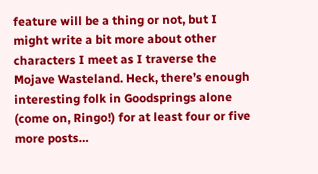feature will be a thing or not, but I might write a bit more about other characters I meet as I traverse the Mojave Wasteland. Heck, there’s enough interesting folk in Goodsprings alone (come on, Ringo!) for at least four or five more posts…